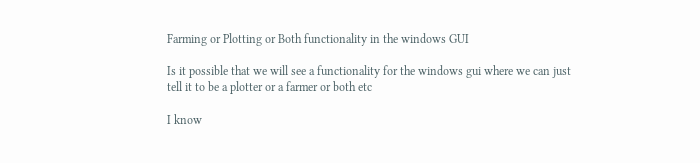Farming or Plotting or Both functionality in the windows GUI

Is it possible that we will see a functionality for the windows gui where we can just tell it to be a plotter or a farmer or both etc

I know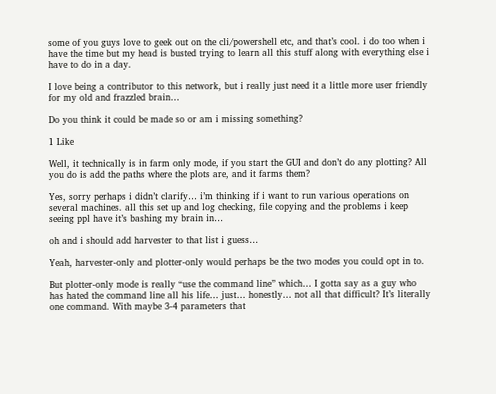some of you guys love to geek out on the cli/powershell etc, and that’s cool. i do too when i have the time but my head is busted trying to learn all this stuff along with everything else i have to do in a day.

I love being a contributor to this network, but i really just need it a little more user friendly for my old and frazzled brain…

Do you think it could be made so or am i missing something?

1 Like

Well, it technically is in farm only mode, if you start the GUI and don’t do any plotting? All you do is add the paths where the plots are, and it farms them?

Yes, sorry perhaps i didn’t clarify… i’m thinking if i want to run various operations on several machines. all this set up and log checking, file copying and the problems i keep seeing ppl have it’s bashing my brain in…

oh and i should add harvester to that list i guess…

Yeah, harvester-only and plotter-only would perhaps be the two modes you could opt in to.

But plotter-only mode is really “use the command line” which… I gotta say as a guy who has hated the command line all his life… just… honestly… not all that difficult? It’s literally one command. With maybe 3-4 parameters that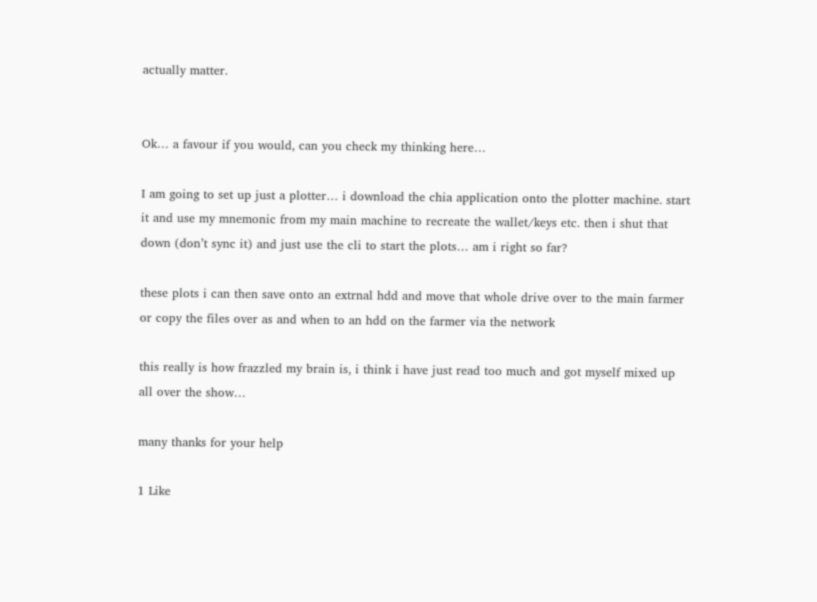actually matter.


Ok… a favour if you would, can you check my thinking here…

I am going to set up just a plotter… i download the chia application onto the plotter machine. start it and use my mnemonic from my main machine to recreate the wallet/keys etc. then i shut that down (don’t sync it) and just use the cli to start the plots… am i right so far?

these plots i can then save onto an extrnal hdd and move that whole drive over to the main farmer or copy the files over as and when to an hdd on the farmer via the network

this really is how frazzled my brain is, i think i have just read too much and got myself mixed up all over the show…

many thanks for your help

1 Like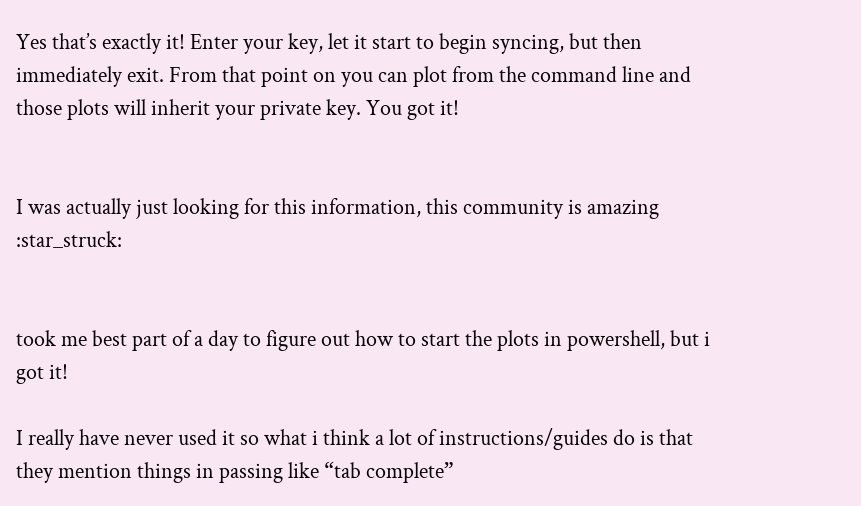Yes that’s exactly it! Enter your key, let it start to begin syncing, but then immediately exit. From that point on you can plot from the command line and those plots will inherit your private key. You got it!


I was actually just looking for this information, this community is amazing :star_struck:


took me best part of a day to figure out how to start the plots in powershell, but i got it!

I really have never used it so what i think a lot of instructions/guides do is that they mention things in passing like “tab complete”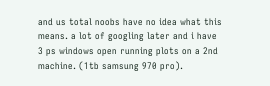and us total noobs have no idea what this means. a lot of googling later and i have 3 ps windows open running plots on a 2nd machine. (1tb samsung 970 pro).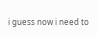i guess now i need to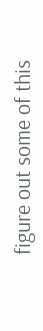figure out some of this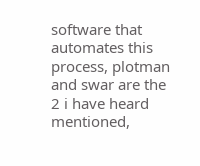software that automates this process, plotman and swar are the 2 i have heard mentioned,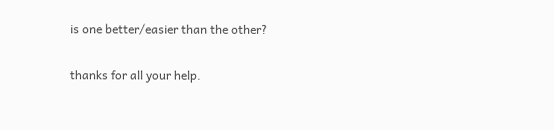is one better/easier than the other?

thanks for all your help.